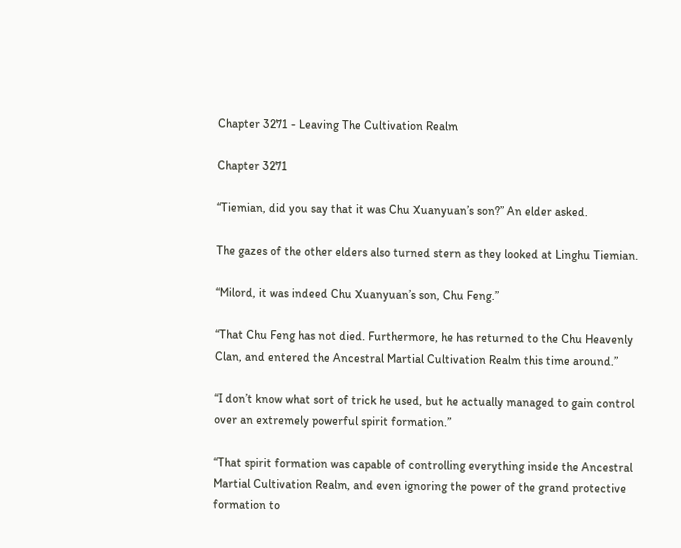Chapter 3271 - Leaving The Cultivation Realm

Chapter 3271

“Tiemian, did you say that it was Chu Xuanyuan’s son?” An elder asked.

The gazes of the other elders also turned stern as they looked at Linghu Tiemian.

“Milord, it was indeed Chu Xuanyuan’s son, Chu Feng.”

“That Chu Feng has not died. Furthermore, he has returned to the Chu Heavenly Clan, and entered the Ancestral Martial Cultivation Realm this time around.”

“I don’t know what sort of trick he used, but he actually managed to gain control over an extremely powerful spirit formation.”

“That spirit formation was capable of controlling everything inside the Ancestral Martial Cultivation Realm, and even ignoring the power of the grand protective formation to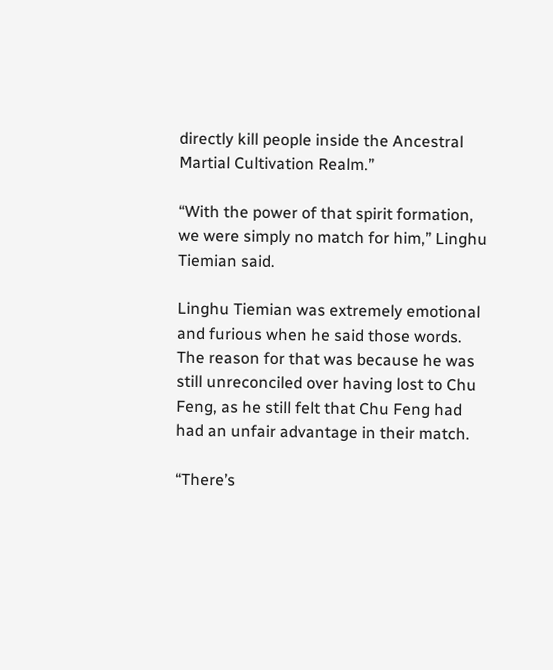directly kill people inside the Ancestral Martial Cultivation Realm.”

“With the power of that spirit formation, we were simply no match for him,” Linghu Tiemian said.

Linghu Tiemian was extremely emotional and furious when he said those words. The reason for that was because he was still unreconciled over having lost to Chu Feng, as he still felt that Chu Feng had had an unfair advantage in their match.

“There’s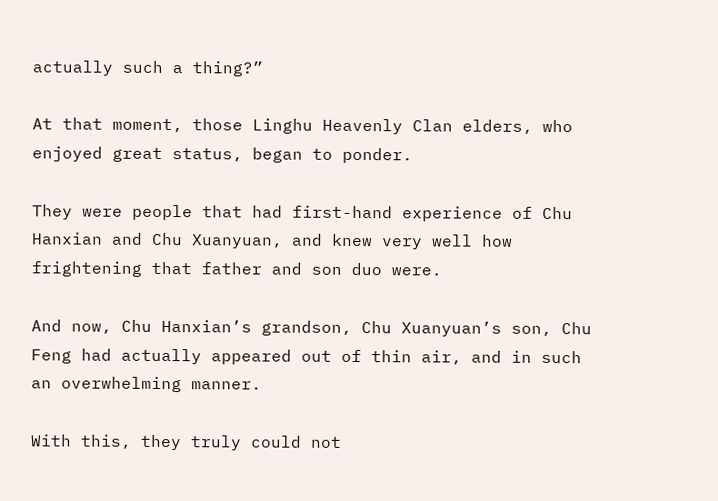actually such a thing?”

At that moment, those Linghu Heavenly Clan elders, who enjoyed great status, began to ponder.

They were people that had first-hand experience of Chu Hanxian and Chu Xuanyuan, and knew very well how frightening that father and son duo were.

And now, Chu Hanxian’s grandson, Chu Xuanyuan’s son, Chu Feng had actually appeared out of thin air, and in such an overwhelming manner.

With this, they truly could not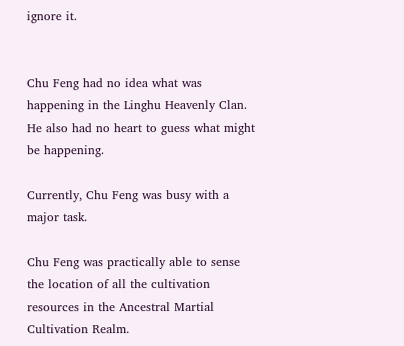ignore it.


Chu Feng had no idea what was happening in the Linghu Heavenly Clan. He also had no heart to guess what might be happening.

Currently, Chu Feng was busy with a major task.

Chu Feng was practically able to sense the location of all the cultivation resources in the Ancestral Martial Cultivation Realm.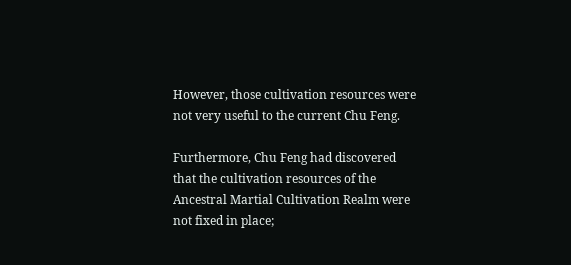However, those cultivation resources were not very useful to the current Chu Feng.

Furthermore, Chu Feng had discovered that the cultivation resources of the Ancestral Martial Cultivation Realm were not fixed in place;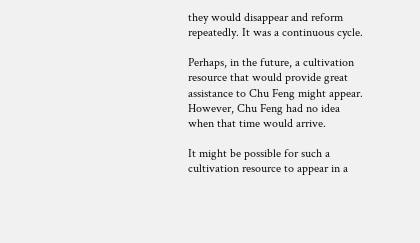they would disappear and reform repeatedly. It was a continuous cycle.

Perhaps, in the future, a cultivation resource that would provide great assistance to Chu Feng might appear. However, Chu Feng had no idea when that time would arrive.

It might be possible for such a cultivation resource to appear in a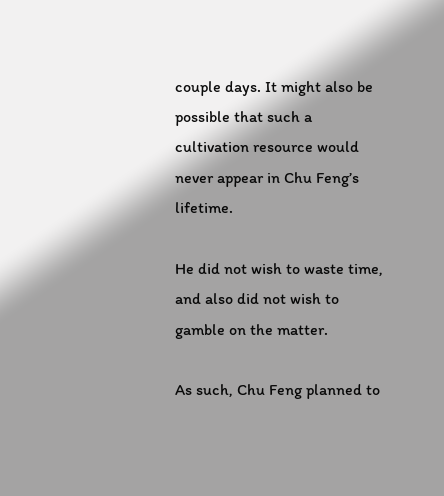couple days. It might also be possible that such a cultivation resource would never appear in Chu Feng’s lifetime.

He did not wish to waste time, and also did not wish to gamble on the matter.

As such, Chu Feng planned to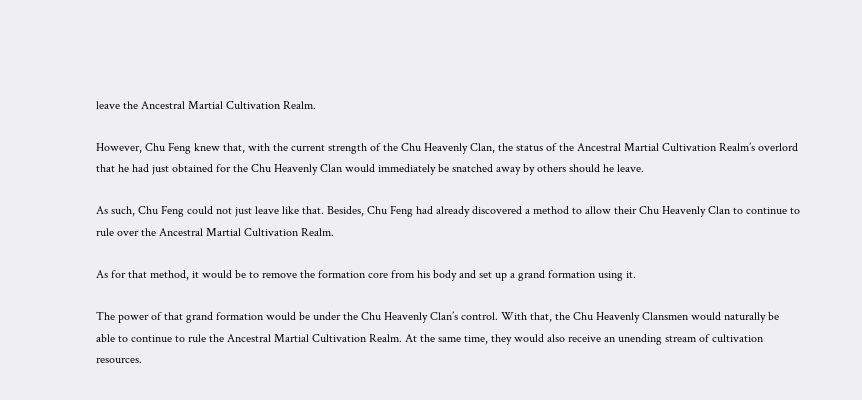leave the Ancestral Martial Cultivation Realm.

However, Chu Feng knew that, with the current strength of the Chu Heavenly Clan, the status of the Ancestral Martial Cultivation Realm’s overlord that he had just obtained for the Chu Heavenly Clan would immediately be snatched away by others should he leave.

As such, Chu Feng could not just leave like that. Besides, Chu Feng had already discovered a method to allow their Chu Heavenly Clan to continue to rule over the Ancestral Martial Cultivation Realm.

As for that method, it would be to remove the formation core from his body and set up a grand formation using it.

The power of that grand formation would be under the Chu Heavenly Clan’s control. With that, the Chu Heavenly Clansmen would naturally be able to continue to rule the Ancestral Martial Cultivation Realm. At the same time, they would also receive an unending stream of cultivation resources.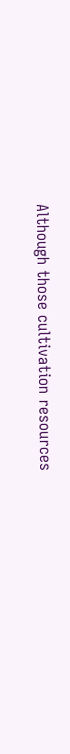Although those cultivation resources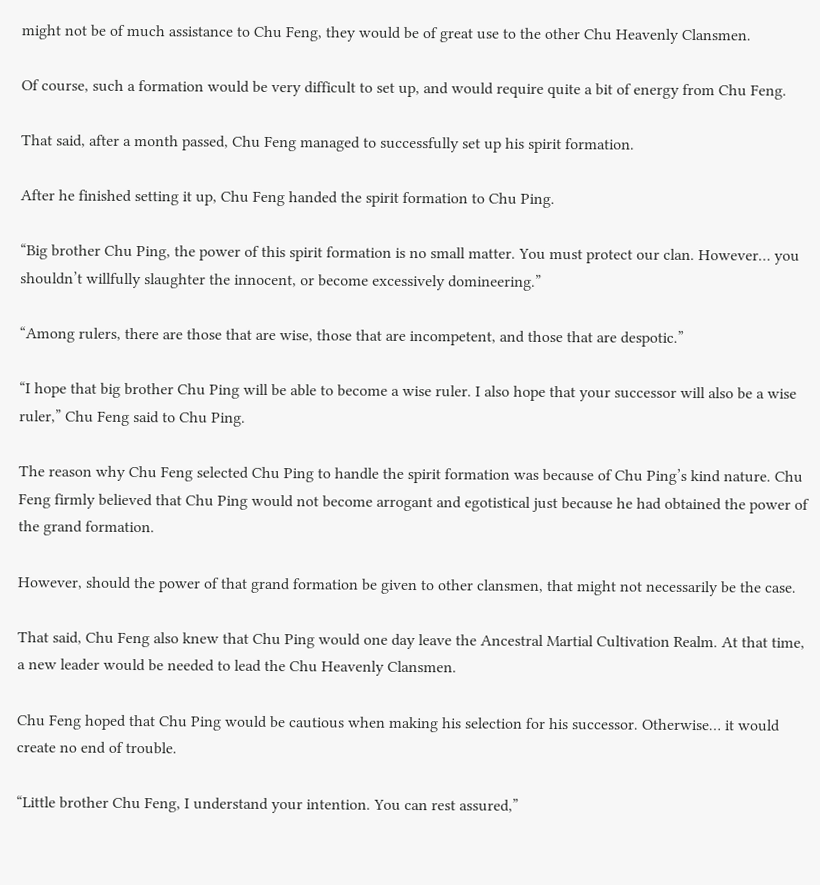might not be of much assistance to Chu Feng, they would be of great use to the other Chu Heavenly Clansmen.

Of course, such a formation would be very difficult to set up, and would require quite a bit of energy from Chu Feng.

That said, after a month passed, Chu Feng managed to successfully set up his spirit formation.

After he finished setting it up, Chu Feng handed the spirit formation to Chu Ping.

“Big brother Chu Ping, the power of this spirit formation is no small matter. You must protect our clan. However… you shouldn’t willfully slaughter the innocent, or become excessively domineering.”

“Among rulers, there are those that are wise, those that are incompetent, and those that are despotic.”

“I hope that big brother Chu Ping will be able to become a wise ruler. I also hope that your successor will also be a wise ruler,” Chu Feng said to Chu Ping.

The reason why Chu Feng selected Chu Ping to handle the spirit formation was because of Chu Ping’s kind nature. Chu Feng firmly believed that Chu Ping would not become arrogant and egotistical just because he had obtained the power of the grand formation.

However, should the power of that grand formation be given to other clansmen, that might not necessarily be the case.

That said, Chu Feng also knew that Chu Ping would one day leave the Ancestral Martial Cultivation Realm. At that time, a new leader would be needed to lead the Chu Heavenly Clansmen.

Chu Feng hoped that Chu Ping would be cautious when making his selection for his successor. Otherwise… it would create no end of trouble.

“Little brother Chu Feng, I understand your intention. You can rest assured,”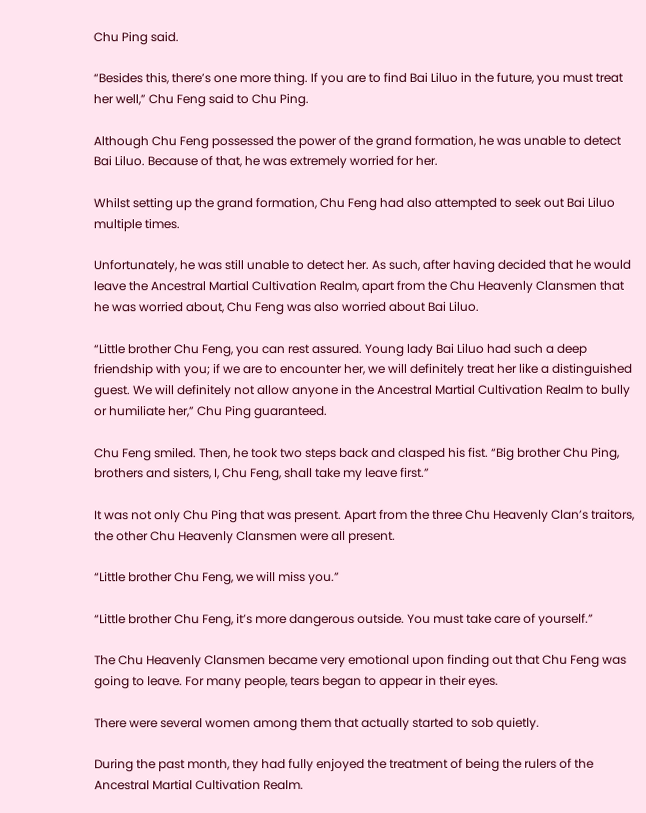Chu Ping said.

“Besides this, there’s one more thing. If you are to find Bai Liluo in the future, you must treat her well,” Chu Feng said to Chu Ping.

Although Chu Feng possessed the power of the grand formation, he was unable to detect Bai Liluo. Because of that, he was extremely worried for her.

Whilst setting up the grand formation, Chu Feng had also attempted to seek out Bai Liluo multiple times.

Unfortunately, he was still unable to detect her. As such, after having decided that he would leave the Ancestral Martial Cultivation Realm, apart from the Chu Heavenly Clansmen that he was worried about, Chu Feng was also worried about Bai Liluo.

“Little brother Chu Feng, you can rest assured. Young lady Bai Liluo had such a deep friendship with you; if we are to encounter her, we will definitely treat her like a distinguished guest. We will definitely not allow anyone in the Ancestral Martial Cultivation Realm to bully or humiliate her,” Chu Ping guaranteed.

Chu Feng smiled. Then, he took two steps back and clasped his fist. “Big brother Chu Ping, brothers and sisters, I, Chu Feng, shall take my leave first.”

It was not only Chu Ping that was present. Apart from the three Chu Heavenly Clan’s traitors, the other Chu Heavenly Clansmen were all present.

“Little brother Chu Feng, we will miss you.”

“Little brother Chu Feng, it’s more dangerous outside. You must take care of yourself.”

The Chu Heavenly Clansmen became very emotional upon finding out that Chu Feng was going to leave. For many people, tears began to appear in their eyes.

There were several women among them that actually started to sob quietly.

During the past month, they had fully enjoyed the treatment of being the rulers of the Ancestral Martial Cultivation Realm.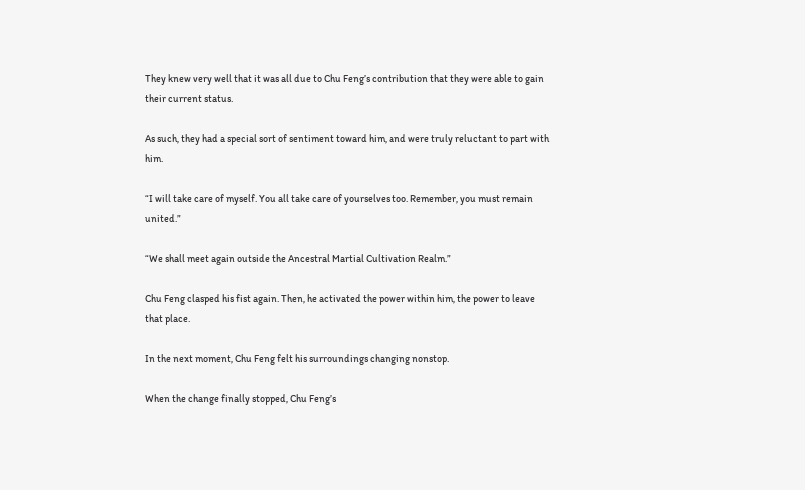They knew very well that it was all due to Chu Feng’s contribution that they were able to gain their current status.

As such, they had a special sort of sentiment toward him, and were truly reluctant to part with him.

“I will take care of myself. You all take care of yourselves too. Remember, you must remain united.”

“We shall meet again outside the Ancestral Martial Cultivation Realm.”

Chu Feng clasped his fist again. Then, he activated the power within him, the power to leave that place.

In the next moment, Chu Feng felt his surroundings changing nonstop.

When the change finally stopped, Chu Feng’s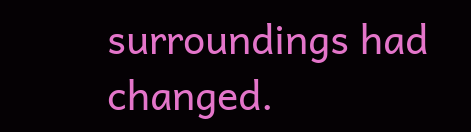surroundings had changed.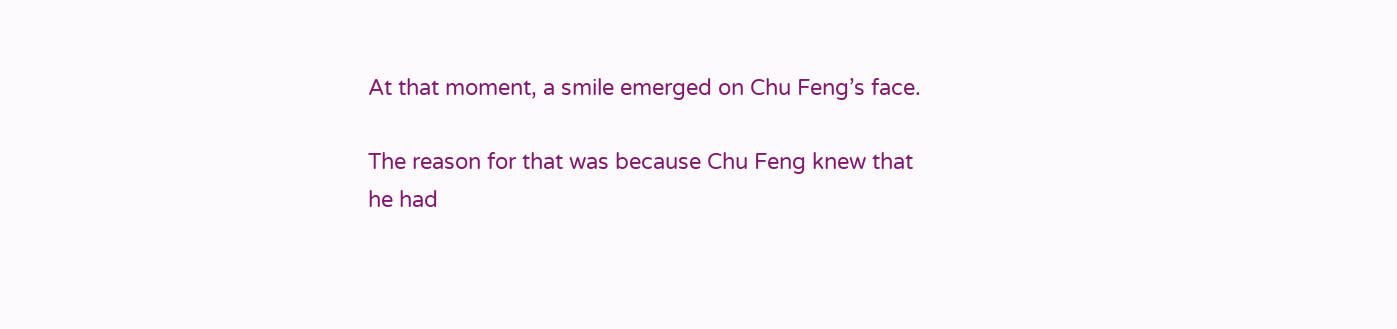At that moment, a smile emerged on Chu Feng’s face.

The reason for that was because Chu Feng knew that he had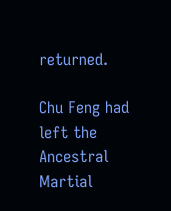returned.

Chu Feng had left the Ancestral Martial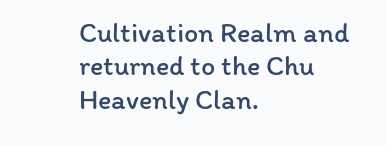Cultivation Realm and returned to the Chu Heavenly Clan.